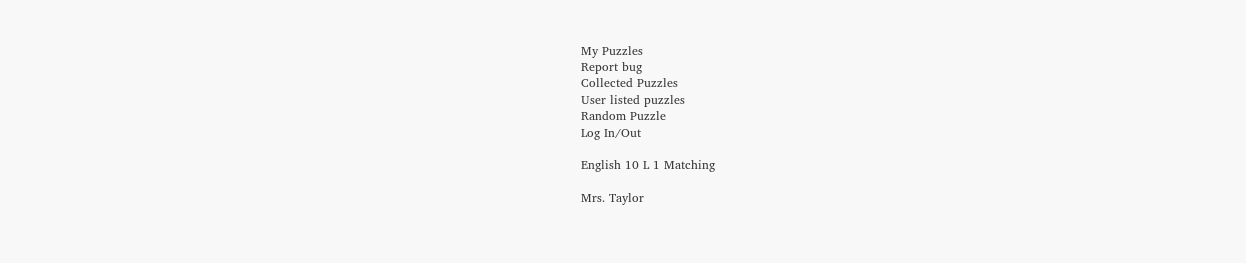My Puzzles
Report bug
Collected Puzzles
User listed puzzles
Random Puzzle
Log In/Out

English 10 L 1 Matching

Mrs. Taylor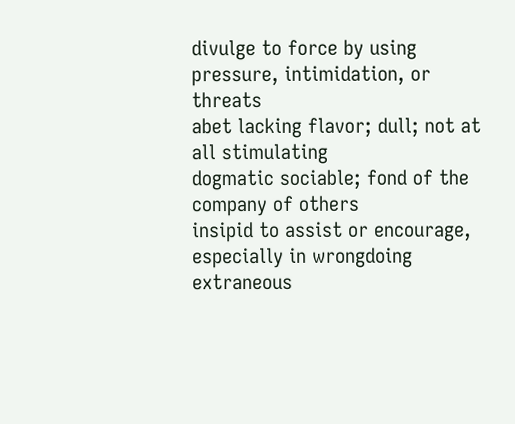divulge to force by using pressure, intimidation, or threats
abet lacking flavor; dull; not at all stimulating
dogmatic sociable; fond of the company of others
insipid to assist or encourage, especially in wrongdoing
extraneous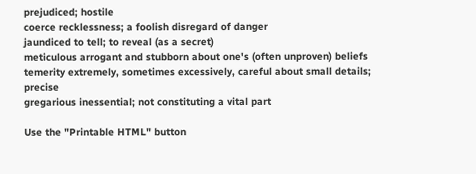prejudiced; hostile
coerce recklessness; a foolish disregard of danger
jaundiced to tell; to reveal (as a secret)
meticulous arrogant and stubborn about one's (often unproven) beliefs
temerity extremely, sometimes excessively, careful about small details; precise
gregarious inessential; not constituting a vital part

Use the "Printable HTML" button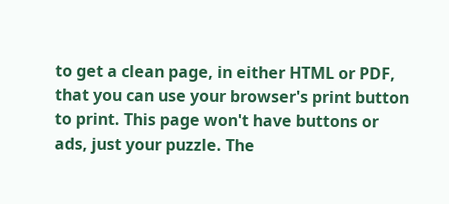to get a clean page, in either HTML or PDF, that you can use your browser's print button to print. This page won't have buttons or ads, just your puzzle. The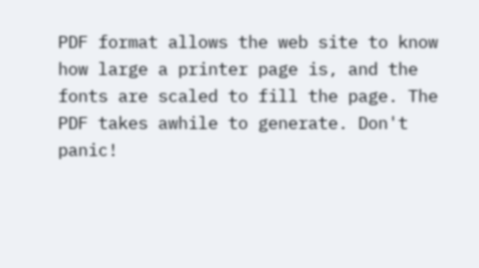PDF format allows the web site to know how large a printer page is, and the fonts are scaled to fill the page. The PDF takes awhile to generate. Don't panic!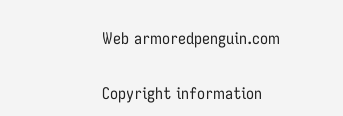Web armoredpenguin.com

Copyright information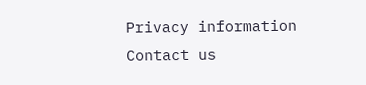Privacy information Contact us